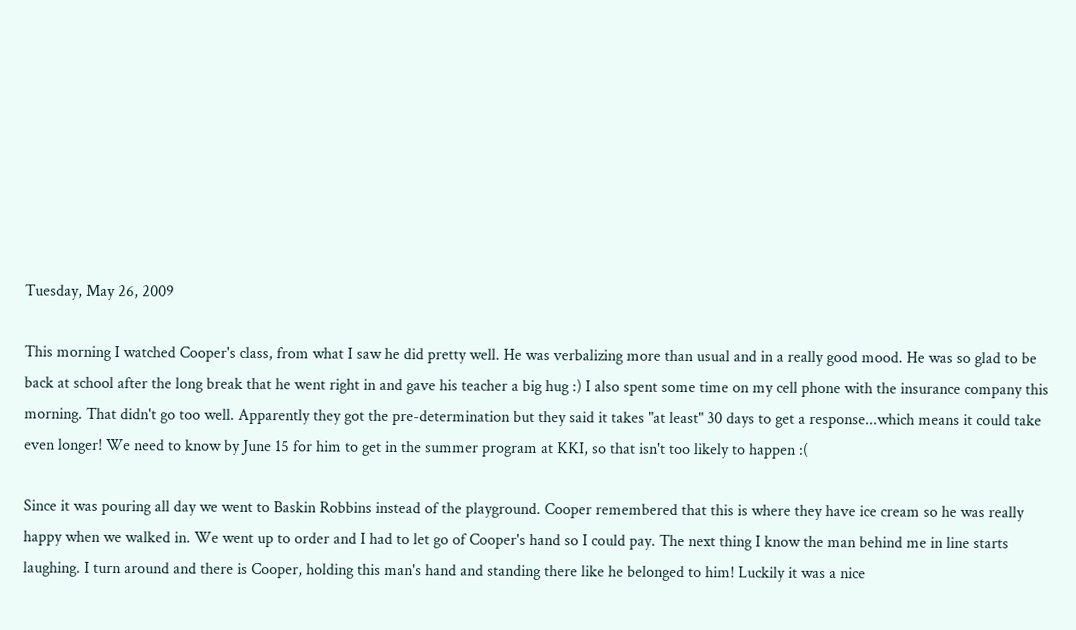Tuesday, May 26, 2009

This morning I watched Cooper's class, from what I saw he did pretty well. He was verbalizing more than usual and in a really good mood. He was so glad to be back at school after the long break that he went right in and gave his teacher a big hug :) I also spent some time on my cell phone with the insurance company this morning. That didn't go too well. Apparently they got the pre-determination but they said it takes "at least" 30 days to get a response...which means it could take even longer! We need to know by June 15 for him to get in the summer program at KKI, so that isn't too likely to happen :(

Since it was pouring all day we went to Baskin Robbins instead of the playground. Cooper remembered that this is where they have ice cream so he was really happy when we walked in. We went up to order and I had to let go of Cooper's hand so I could pay. The next thing I know the man behind me in line starts laughing. I turn around and there is Cooper, holding this man's hand and standing there like he belonged to him! Luckily it was a nice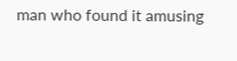man who found it amusing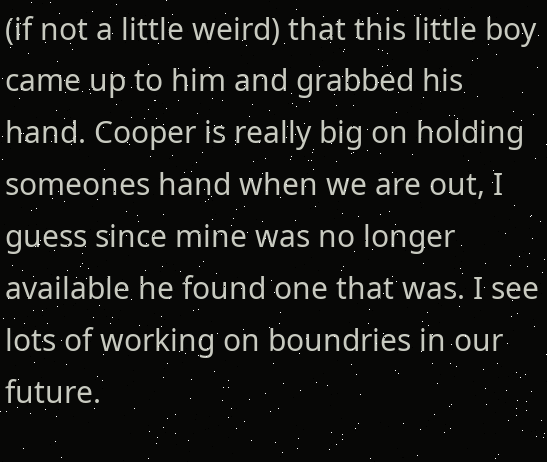(if not a little weird) that this little boy came up to him and grabbed his hand. Cooper is really big on holding someones hand when we are out, I guess since mine was no longer available he found one that was. I see lots of working on boundries in our future.